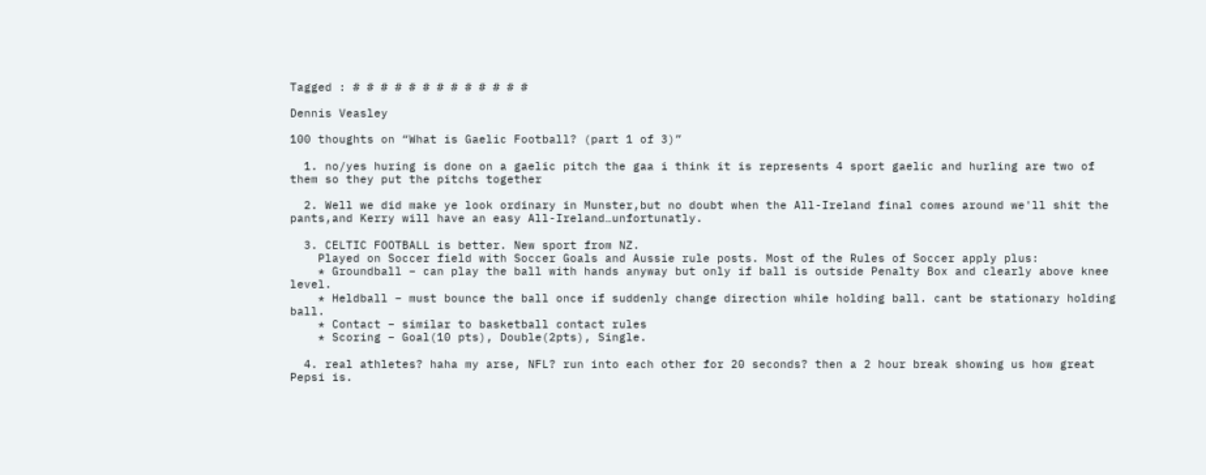Tagged : # # # # # # # # # # # # #

Dennis Veasley

100 thoughts on “What is Gaelic Football? (part 1 of 3)”

  1. no/yes huring is done on a gaelic pitch the gaa i think it is represents 4 sport gaelic and hurling are two of them so they put the pitchs together

  2. Well we did make ye look ordinary in Munster,but no doubt when the All-Ireland final comes around we'll shit the pants,and Kerry will have an easy All-Ireland…unfortunatly.

  3. CELTIC FOOTBALL is better. New sport from NZ.
    Played on Soccer field with Soccer Goals and Aussie rule posts. Most of the Rules of Soccer apply plus:
    * Groundball – can play the ball with hands anyway but only if ball is outside Penalty Box and clearly above knee level.
    * Heldball – must bounce the ball once if suddenly change direction while holding ball. cant be stationary holding ball.
    * Contact – similar to basketball contact rules
    * Scoring – Goal(10 pts), Double(2pts), Single.

  4. real athletes? haha my arse, NFL? run into each other for 20 seconds? then a 2 hour break showing us how great Pepsi is.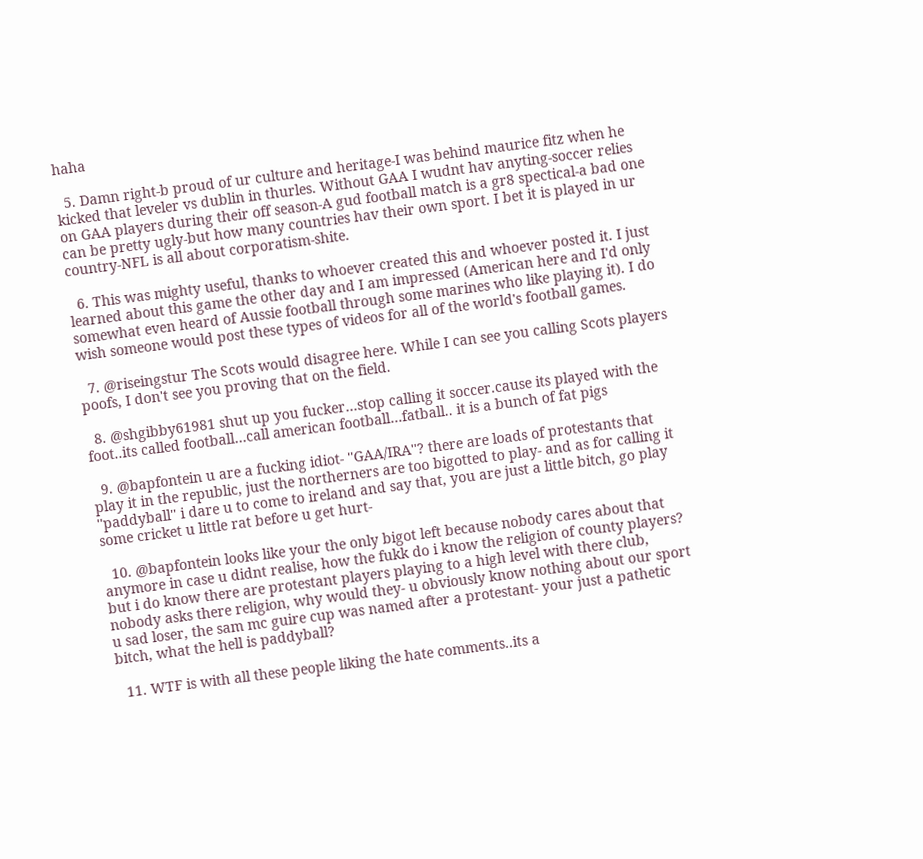haha

  5. Damn right-b proud of ur culture and heritage-I was behind maurice fitz when he kicked that leveler vs dublin in thurles. Without GAA I wudnt hav anyting-soccer relies on GAA players during their off season-A gud football match is a gr8 spectical-a bad one can be pretty ugly-but how many countries hav their own sport. I bet it is played in ur country-NFL is all about corporatism-shite.

  6. This was mighty useful, thanks to whoever created this and whoever posted it. I just learned about this game the other day and I am impressed (American here and I'd only somewhat even heard of Aussie football through some marines who like playing it). I do wish someone would post these types of videos for all of the world's football games.

  7. @riseingstur The Scots would disagree here. While I can see you calling Scots players poofs, I don't see you proving that on the field.

  8. @shgibby61981 shut up you fucker…stop calling it soccer.cause its played with the foot..its called football…call american football…fatball.. it is a bunch of fat pigs

  9. @bapfontein u are a fucking idiot- ''GAA/IRA''? there are loads of protestants that play it in the republic, just the northerners are too bigotted to play- and as for calling it ''paddyball'' i dare u to come to ireland and say that, you are just a little bitch, go play some cricket u little rat before u get hurt-

  10. @bapfontein looks like your the only bigot left because nobody cares about that anymore in case u didnt realise, how the fukk do i know the religion of county players? but i do know there are protestant players playing to a high level with there club, nobody asks there religion, why would they- u obviously know nothing about our sport u sad loser, the sam mc guire cup was named after a protestant- your just a pathetic bitch, what the hell is paddyball?

  11. WTF is with all these people liking the hate comments..its a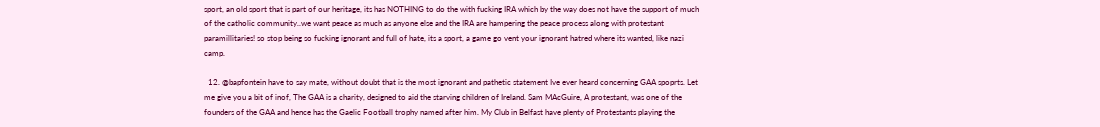sport, an old sport that is part of our heritage, its has NOTHING to do the with fucking IRA which by the way does not have the support of much of the catholic community..we want peace as much as anyone else and the IRA are hampering the peace process along with protestant paramillitaries! so stop being so fucking ignorant and full of hate, its a sport, a game go vent your ignorant hatred where its wanted, like nazi camp.

  12. @bapfontein have to say mate, without doubt that is the most ignorant and pathetic statement Ive ever heard concerning GAA spoprts. Let me give you a bit of inof, The GAA is a charity, designed to aid the starving children of Ireland. Sam MAcGuire, A protestant, was one of the founders of the GAA and hence has the Gaelic Football trophy named after him. My Club in Belfast have plenty of Protestants playing the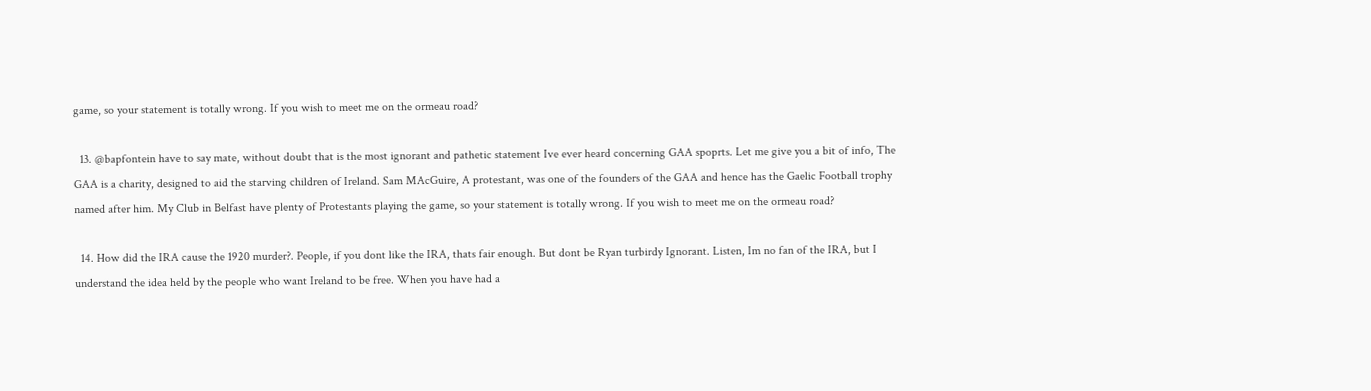game, so your statement is totally wrong. If you wish to meet me on the ormeau road?

  13. @bapfontein have to say mate, without doubt that is the most ignorant and pathetic statement Ive ever heard concerning GAA spoprts. Let me give you a bit of info, The GAA is a charity, designed to aid the starving children of Ireland. Sam MAcGuire, A protestant, was one of the founders of the GAA and hence has the Gaelic Football trophy named after him. My Club in Belfast have plenty of Protestants playing the game, so your statement is totally wrong. If you wish to meet me on the ormeau road?

  14. How did the IRA cause the 1920 murder?. People, if you dont like the IRA, thats fair enough. But dont be Ryan turbirdy Ignorant. Listen, Im no fan of the IRA, but I understand the idea held by the people who want Ireland to be free. When you have had a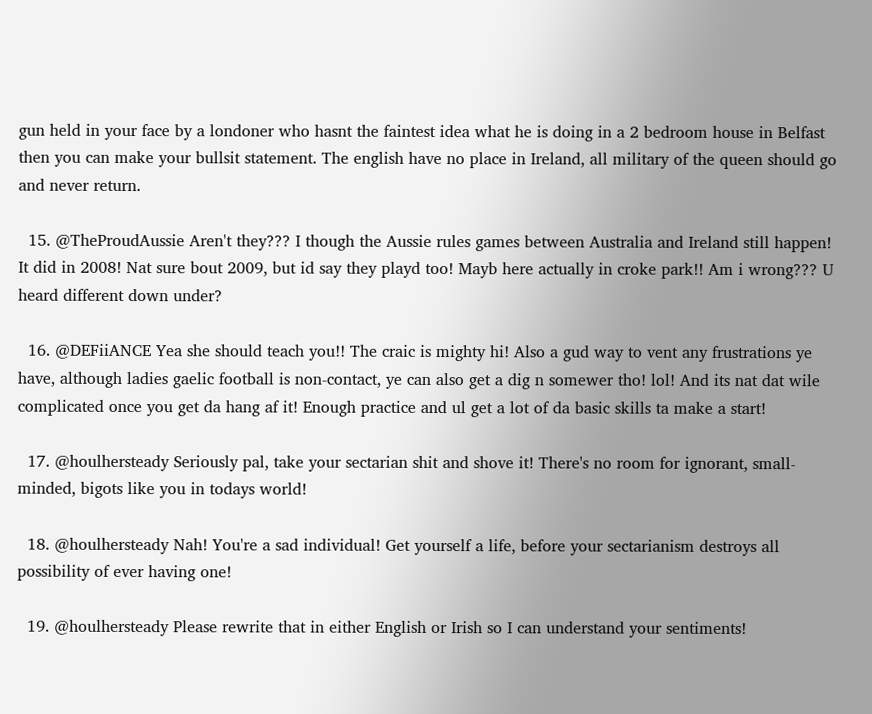gun held in your face by a londoner who hasnt the faintest idea what he is doing in a 2 bedroom house in Belfast then you can make your bullsit statement. The english have no place in Ireland, all military of the queen should go and never return.

  15. @TheProudAussie Aren't they??? I though the Aussie rules games between Australia and Ireland still happen! It did in 2008! Nat sure bout 2009, but id say they playd too! Mayb here actually in croke park!! Am i wrong??? U heard different down under?

  16. @DEFiiANCE Yea she should teach you!! The craic is mighty hi! Also a gud way to vent any frustrations ye have, although ladies gaelic football is non-contact, ye can also get a dig n somewer tho! lol! And its nat dat wile complicated once you get da hang af it! Enough practice and ul get a lot of da basic skills ta make a start!

  17. @houlhersteady Seriously pal, take your sectarian shit and shove it! There's no room for ignorant, small-minded, bigots like you in todays world!

  18. @houlhersteady Nah! You're a sad individual! Get yourself a life, before your sectarianism destroys all possibility of ever having one!

  19. @houlhersteady Please rewrite that in either English or Irish so I can understand your sentiments!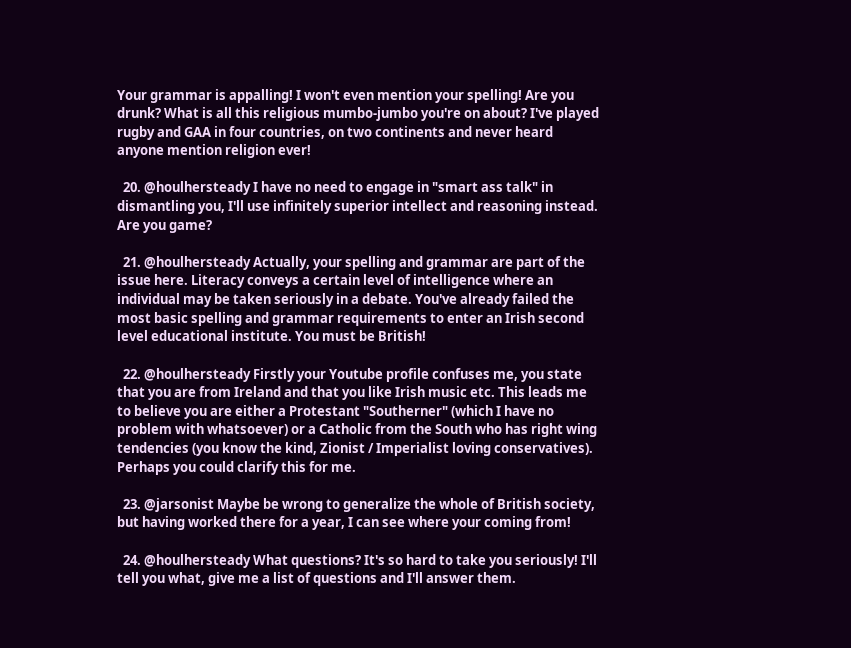Your grammar is appalling! I won't even mention your spelling! Are you drunk? What is all this religious mumbo-jumbo you're on about? I've played rugby and GAA in four countries, on two continents and never heard anyone mention religion ever!

  20. @houlhersteady I have no need to engage in "smart ass talk" in dismantling you, I'll use infinitely superior intellect and reasoning instead. Are you game?

  21. @houlhersteady Actually, your spelling and grammar are part of the issue here. Literacy conveys a certain level of intelligence where an individual may be taken seriously in a debate. You've already failed the most basic spelling and grammar requirements to enter an Irish second level educational institute. You must be British!

  22. @houlhersteady Firstly your Youtube profile confuses me, you state that you are from Ireland and that you like Irish music etc. This leads me to believe you are either a Protestant "Southerner" (which I have no problem with whatsoever) or a Catholic from the South who has right wing tendencies (you know the kind, Zionist / Imperialist loving conservatives). Perhaps you could clarify this for me.

  23. @jarsonist Maybe be wrong to generalize the whole of British society, but having worked there for a year, I can see where your coming from!

  24. @houlhersteady What questions? It's so hard to take you seriously! I'll tell you what, give me a list of questions and I'll answer them.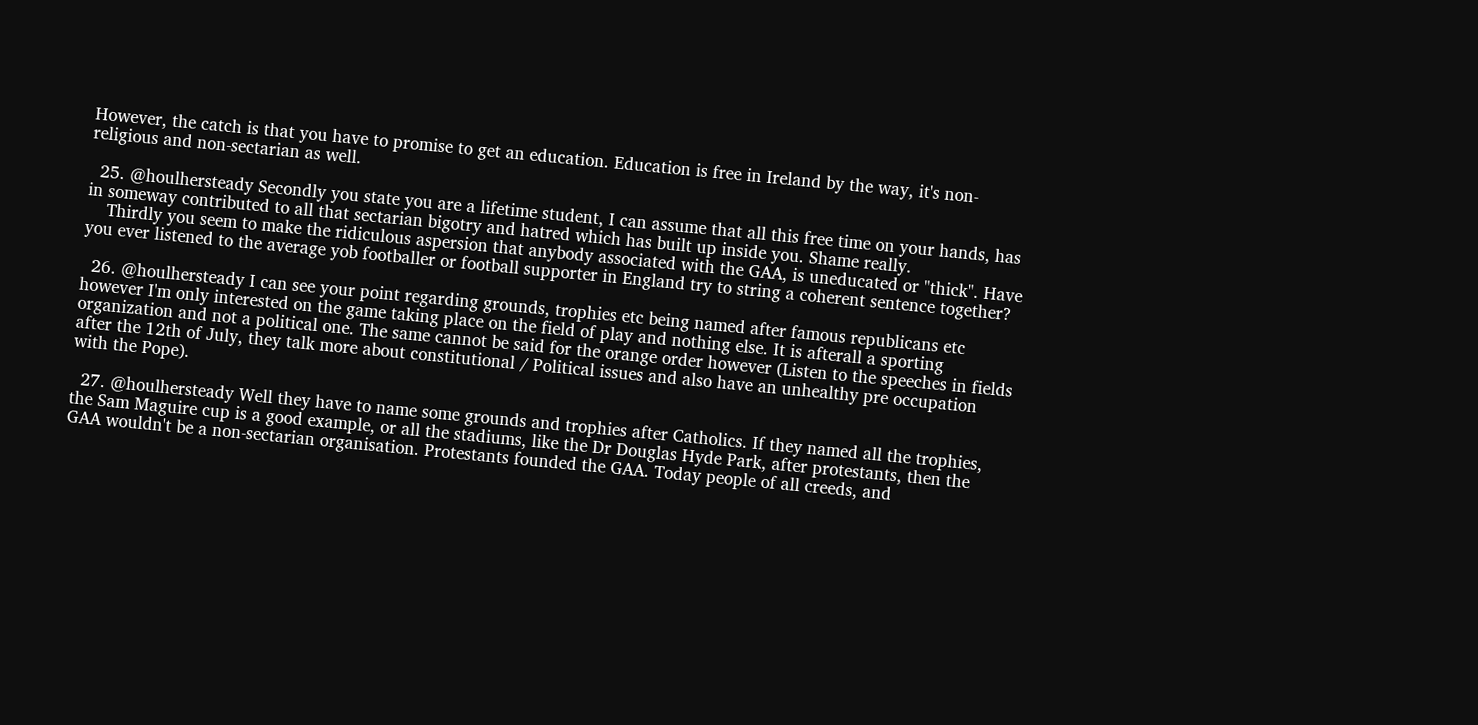However, the catch is that you have to promise to get an education. Education is free in Ireland by the way, it's non-religious and non-sectarian as well.

  25. @houlhersteady Secondly you state you are a lifetime student, I can assume that all this free time on your hands, has in someway contributed to all that sectarian bigotry and hatred which has built up inside you. Shame really.
    Thirdly you seem to make the ridiculous aspersion that anybody associated with the GAA, is uneducated or "thick". Have you ever listened to the average yob footballer or football supporter in England try to string a coherent sentence together?

  26. @houlhersteady I can see your point regarding grounds, trophies etc being named after famous republicans etc however I'm only interested on the game taking place on the field of play and nothing else. It is afterall a sporting organization and not a political one. The same cannot be said for the orange order however (Listen to the speeches in fields after the 12th of July, they talk more about constitutional / Political issues and also have an unhealthy pre occupation with the Pope).

  27. @houlhersteady Well they have to name some grounds and trophies after Catholics. If they named all the trophies, the Sam Maguire cup is a good example, or all the stadiums, like the Dr Douglas Hyde Park, after protestants, then the GAA wouldn't be a non-sectarian organisation. Protestants founded the GAA. Today people of all creeds, and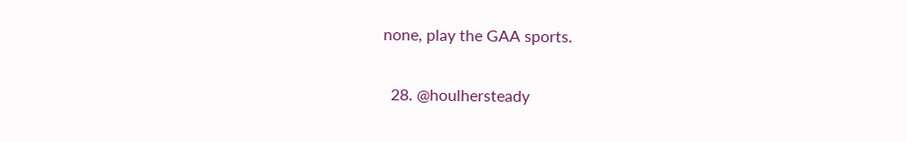none, play the GAA sports.

  28. @houlhersteady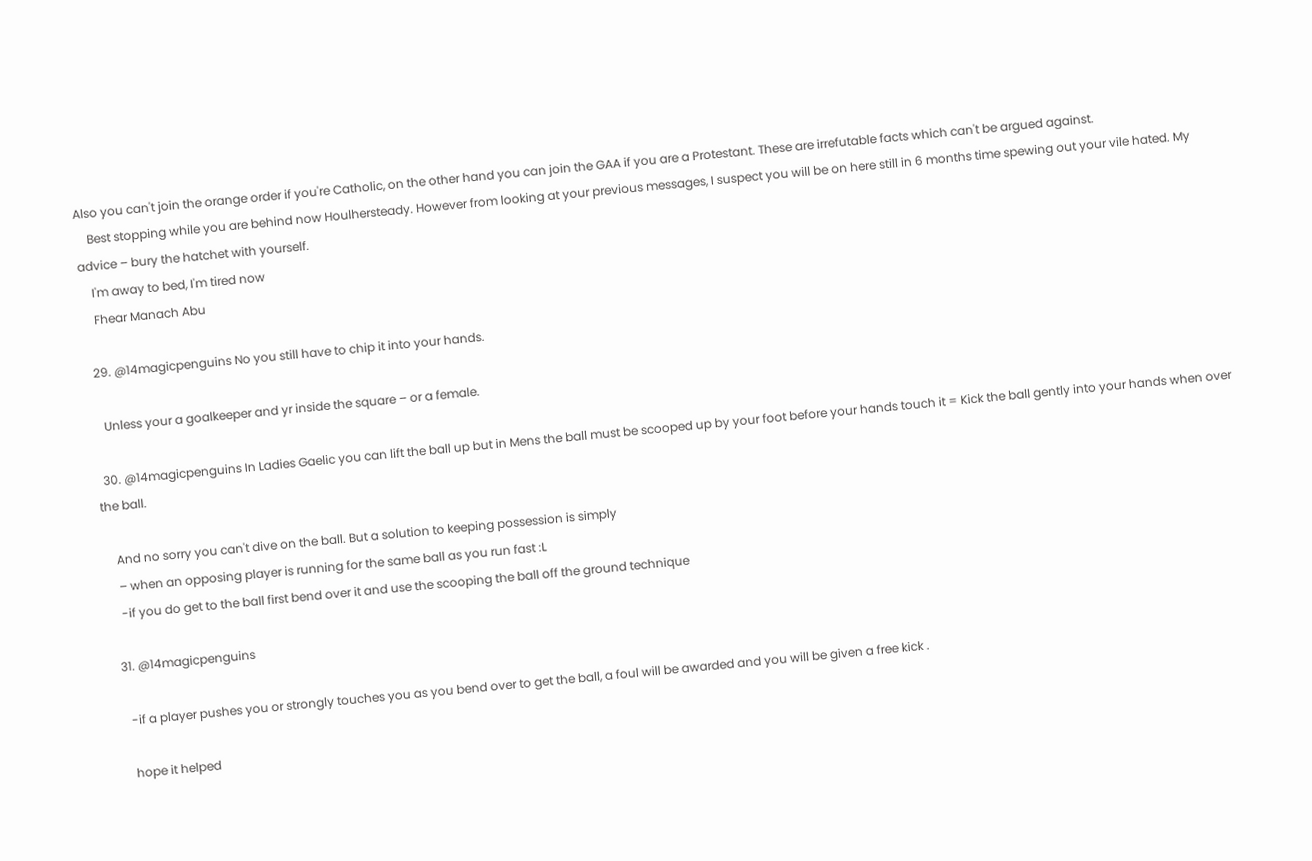Also you can't join the orange order if you're Catholic, on the other hand you can join the GAA if you are a Protestant. These are irrefutable facts which can't be argued against.
    Best stopping while you are behind now Houlhersteady. However from looking at your previous messages, I suspect you will be on here still in 6 months time spewing out your vile hated. My advice – bury the hatchet with yourself.
    I'm away to bed, I'm tired now
    Fhear Manach Abu

  29. @14magicpenguins No you still have to chip it into your hands.

    Unless your a goalkeeper and yr inside the square – or a female.

  30. @14magicpenguins In Ladies Gaelic you can lift the ball up but in Mens the ball must be scooped up by your foot before your hands touch it = Kick the ball gently into your hands when over the ball.

    And no sorry you can't dive on the ball. But a solution to keeping possession is simply
    – when an opposing player is running for the same ball as you run fast :L
    -if you do get to the ball first bend over it and use the scooping the ball off the ground technique

  31. @14magicpenguins

    -if a player pushes you or strongly touches you as you bend over to get the ball, a foul will be awarded and you will be given a free kick .

    hope it helped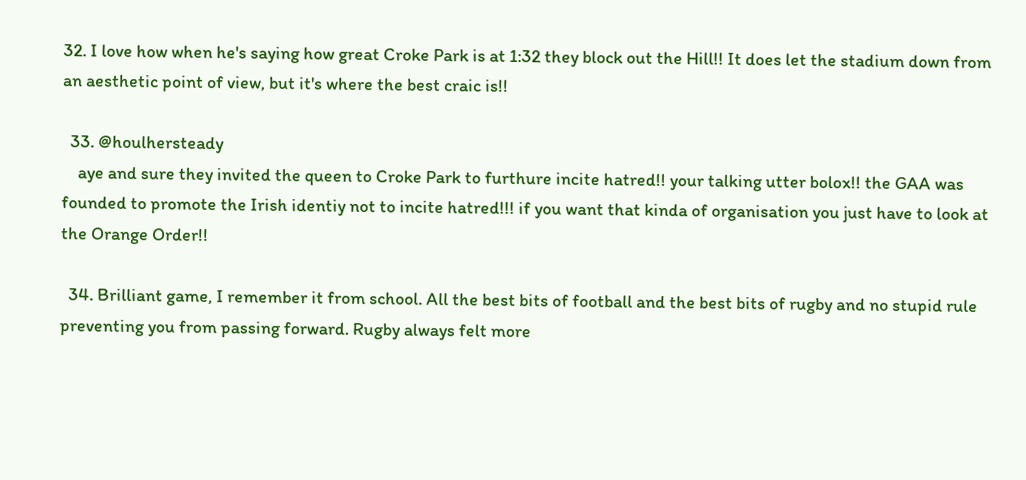32. I love how when he's saying how great Croke Park is at 1:32 they block out the Hill!! It does let the stadium down from an aesthetic point of view, but it's where the best craic is!!

  33. @houlhersteady
    aye and sure they invited the queen to Croke Park to furthure incite hatred!! your talking utter bolox!! the GAA was founded to promote the Irish identiy not to incite hatred!!! if you want that kinda of organisation you just have to look at the Orange Order!!

  34. Brilliant game, I remember it from school. All the best bits of football and the best bits of rugby and no stupid rule preventing you from passing forward. Rugby always felt more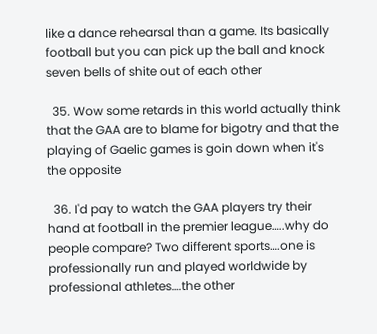like a dance rehearsal than a game. Its basically football but you can pick up the ball and knock seven bells of shite out of each other

  35. Wow some retards in this world actually think that the GAA are to blame for bigotry and that the playing of Gaelic games is goin down when it's the opposite

  36. I'd pay to watch the GAA players try their hand at football in the premier league…..why do people compare? Two different sports….one is professionally run and played worldwide by professional athletes….the other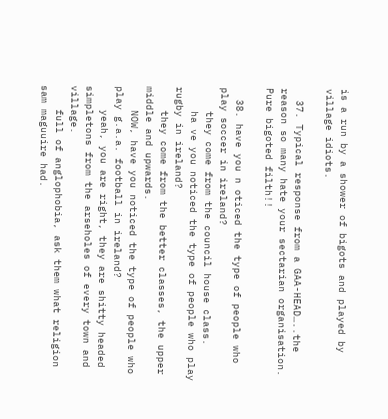is a run by a shower of bigots and played by village idiots.

  37. Typical response from a GAA-HEAD…..the reason so many hate your sectarian organisation. Pure bigoted filth!!

  38. have you n oticed the type of people who play soccer in ireland?
    they come from the council house class.
    ha ve you noticed the type of people who play rugby in ireland?
    they come from the better classes, the upper middle and upwards.
    NOW, have you noticed the type of people who play g.a.a. football in ireland?
    yeah, you are right, they are shitty headed simpletons from the arseholes of every town and village.
    full of anglophobia, ask them what religion sam maguuire had.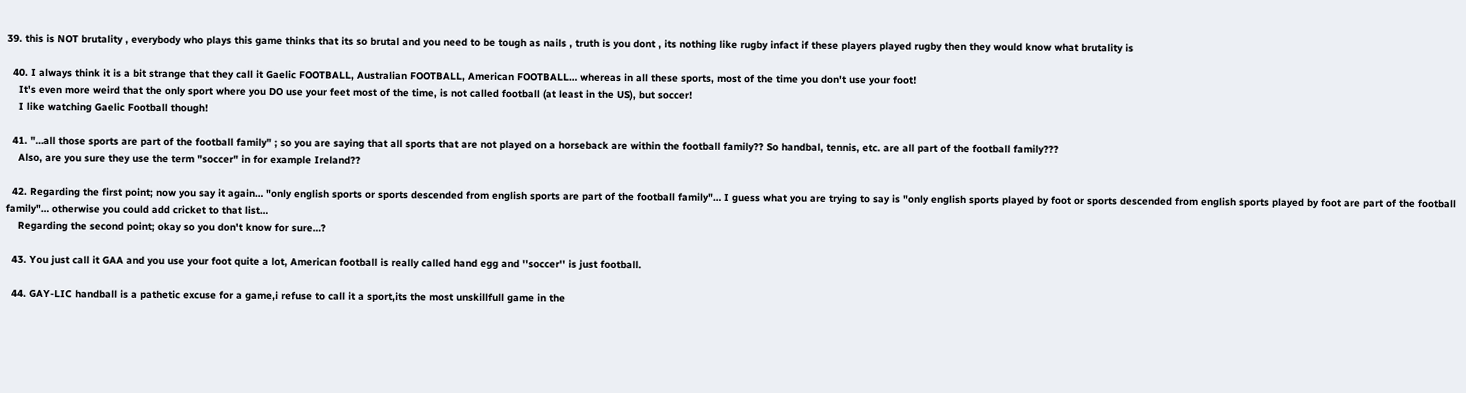39. this is NOT brutality , everybody who plays this game thinks that its so brutal and you need to be tough as nails , truth is you dont , its nothing like rugby infact if these players played rugby then they would know what brutality is

  40. I always think it is a bit strange that they call it Gaelic FOOTBALL, Australian FOOTBALL, American FOOTBALL… whereas in all these sports, most of the time you don't use your foot!
    It's even more weird that the only sport where you DO use your feet most of the time, is not called football (at least in the US), but soccer!
    I like watching Gaelic Football though!

  41. "…all those sports are part of the football family" ; so you are saying that all sports that are not played on a horseback are within the football family?? So handbal, tennis, etc. are all part of the football family???
    Also, are you sure they use the term "soccer" in for example Ireland??

  42. Regarding the first point; now you say it again… "only english sports or sports descended from english sports are part of the football family"… I guess what you are trying to say is "only english sports played by foot or sports descended from english sports played by foot are part of the football family"… otherwise you could add cricket to that list…
    Regarding the second point; okay so you don't know for sure…?

  43. You just call it GAA and you use your foot quite a lot, American football is really called hand egg and ''soccer'' is just football.

  44. GAY-LIC handball is a pathetic excuse for a game,i refuse to call it a sport,its the most unskillfull game in the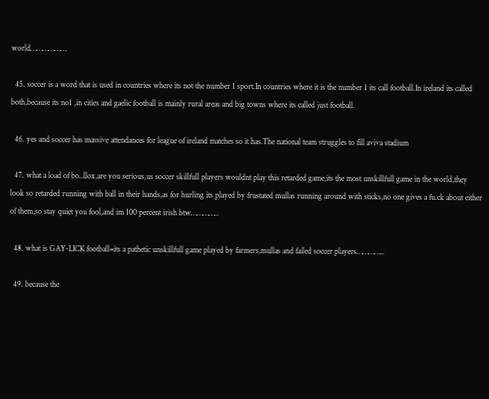world………………

  45. soccer is a word that is used in countries where its not the number 1 sport.In countries where it is the number 1 its call football.In ireland its called both,because its no1 ,in cities and gaelic football is mainly rural areas and big towns where its called just football.

  46. yes and soccer has massive attendances for league of ireland matches so it has.The national team struggles to fill aviva stadium

  47. what a load of bo..llox,are you serious,us soccer skillfull players wouldnt play this retarded game,its the most unskillfull game in the world,they look so retarded running with ball in their hands,as for hurling its played by frustated mullas running around with sticks,no one gives a fu.ck about either of them,so stay quiet you fool,and im 100 percent irish btw…………..

  48. what is GAY-LICK football=its a pathetic unskillfull game played by farmers,mullas and failed soccer players…………..

  49. because the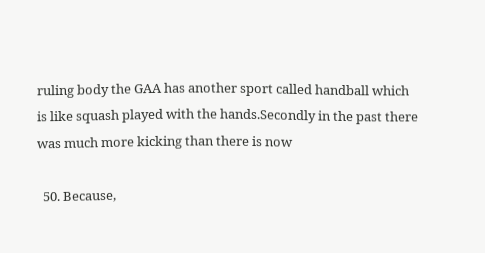ruling body the GAA has another sport called handball which is like squash played with the hands.Secondly in the past there was much more kicking than there is now

  50. Because,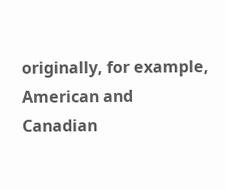originally, for example, American and Canadian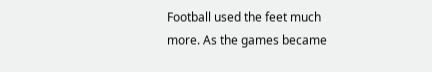Football used the feet much more. As the games became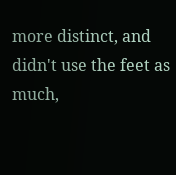more distinct, and didn't use the feet as much,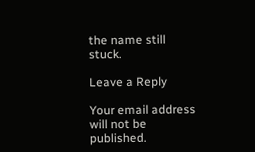the name still stuck.

Leave a Reply

Your email address will not be published.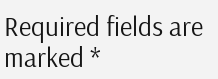Required fields are marked *